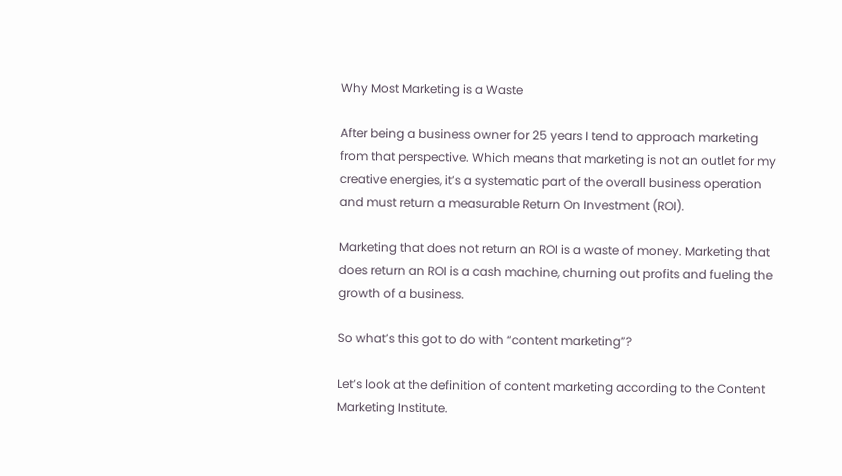Why Most Marketing is a Waste

After being a business owner for 25 years I tend to approach marketing from that perspective. Which means that marketing is not an outlet for my creative energies, it’s a systematic part of the overall business operation and must return a measurable Return On Investment (ROI).

Marketing that does not return an ROI is a waste of money. Marketing that does return an ROI is a cash machine, churning out profits and fueling the growth of a business.

So what’s this got to do with “content marketing”?

Let’s look at the definition of content marketing according to the Content Marketing Institute.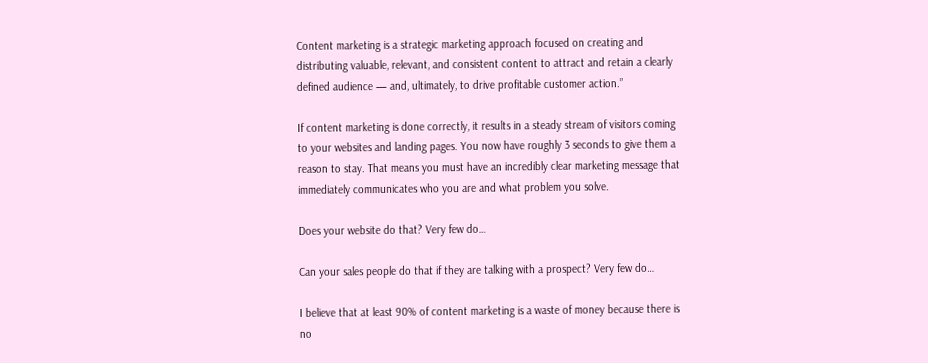Content marketing is a strategic marketing approach focused on creating and distributing valuable, relevant, and consistent content to attract and retain a clearly defined audience — and, ultimately, to drive profitable customer action.”

If content marketing is done correctly, it results in a steady stream of visitors coming to your websites and landing pages. You now have roughly 3 seconds to give them a reason to stay. That means you must have an incredibly clear marketing message that immediately communicates who you are and what problem you solve.

Does your website do that? Very few do…

Can your sales people do that if they are talking with a prospect? Very few do…

I believe that at least 90% of content marketing is a waste of money because there is no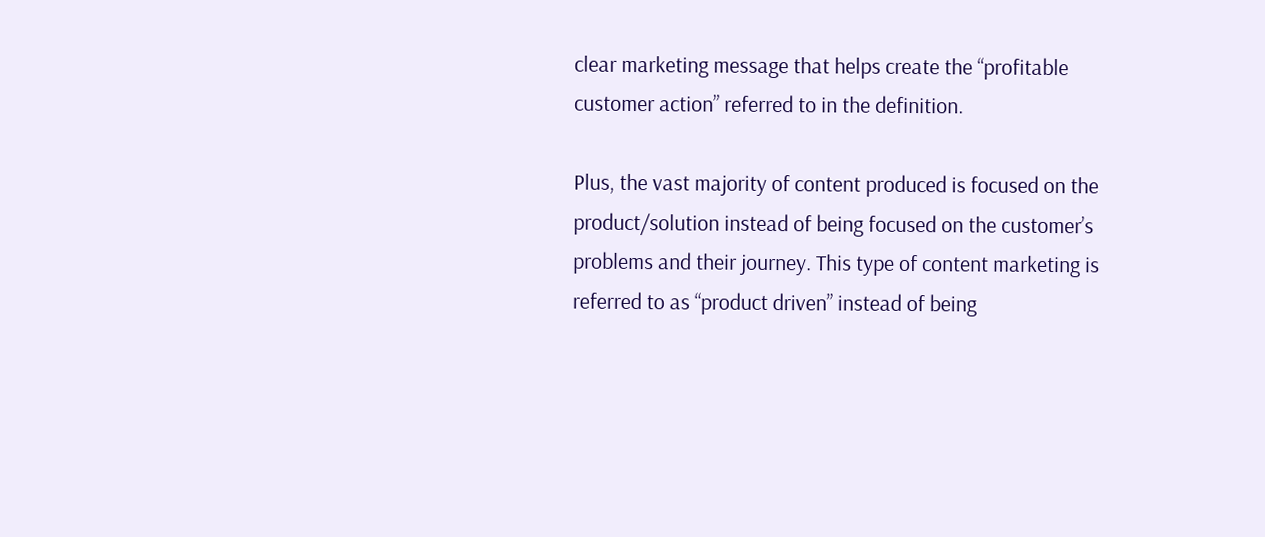clear marketing message that helps create the “profitable customer action” referred to in the definition.

Plus, the vast majority of content produced is focused on the product/solution instead of being focused on the customer’s problems and their journey. This type of content marketing is referred to as “product driven” instead of being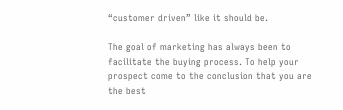“customer driven” like it should be.

The goal of marketing has always been to facilitate the buying process. To help your prospect come to the conclusion that you are the best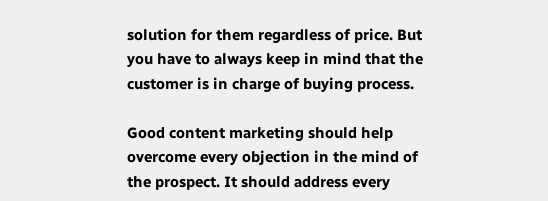solution for them regardless of price. But you have to always keep in mind that the customer is in charge of buying process.

Good content marketing should help overcome every objection in the mind of the prospect. It should address every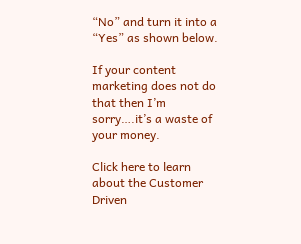“No” and turn it into a “Yes” as shown below.

If your content marketing does not do that then I’m sorry….it’s a waste of your money.

Click here to learn about the Customer Driven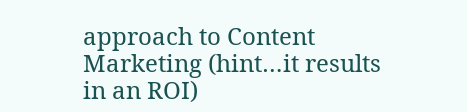approach to Content Marketing (hint…it results in an ROI)